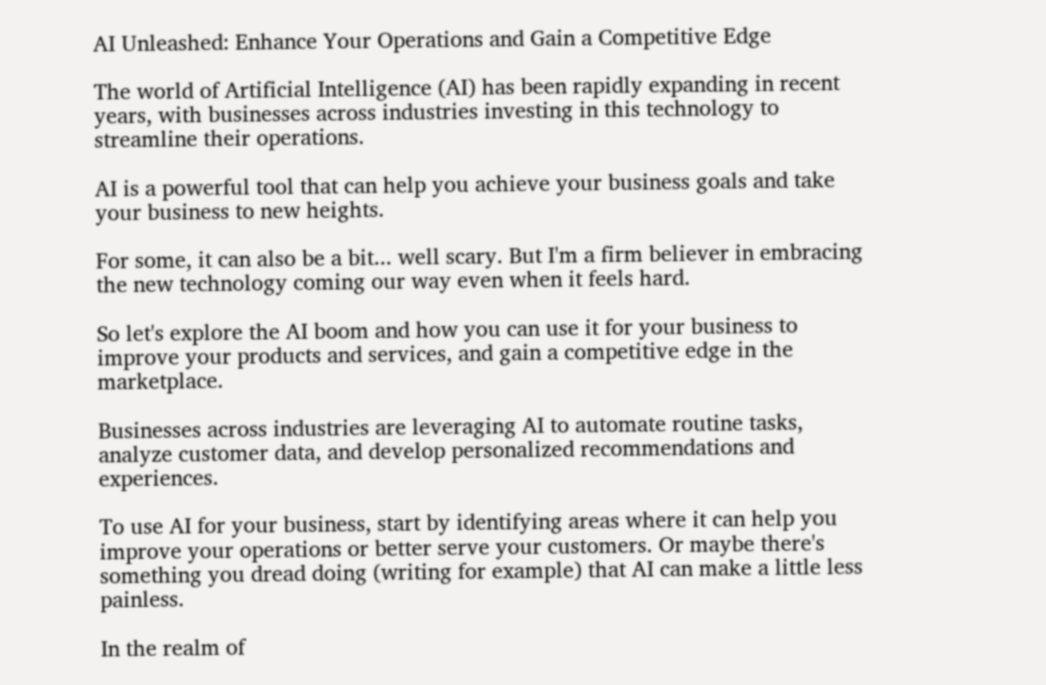AI Unleashed: Enhance Your Operations and Gain a Competitive Edge

The world of Artificial Intelligence (AI) has been rapidly expanding in recent years, with businesses across industries investing in this technology to streamline their operations.

AI is a powerful tool that can help you achieve your business goals and take your business to new heights.

For some, it can also be a bit... well scary. But I'm a firm believer in embracing the new technology coming our way even when it feels hard.

So let's explore the AI boom and how you can use it for your business to improve your products and services, and gain a competitive edge in the marketplace.

Businesses across industries are leveraging AI to automate routine tasks, analyze customer data, and develop personalized recommendations and experiences.

To use AI for your business, start by identifying areas where it can help you improve your operations or better serve your customers. Or maybe there's something you dread doing (writing for example) that AI can make a little less painless.

In the realm of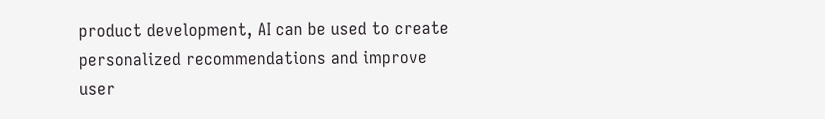product development, AI can be used to create personalized recommendations and improve user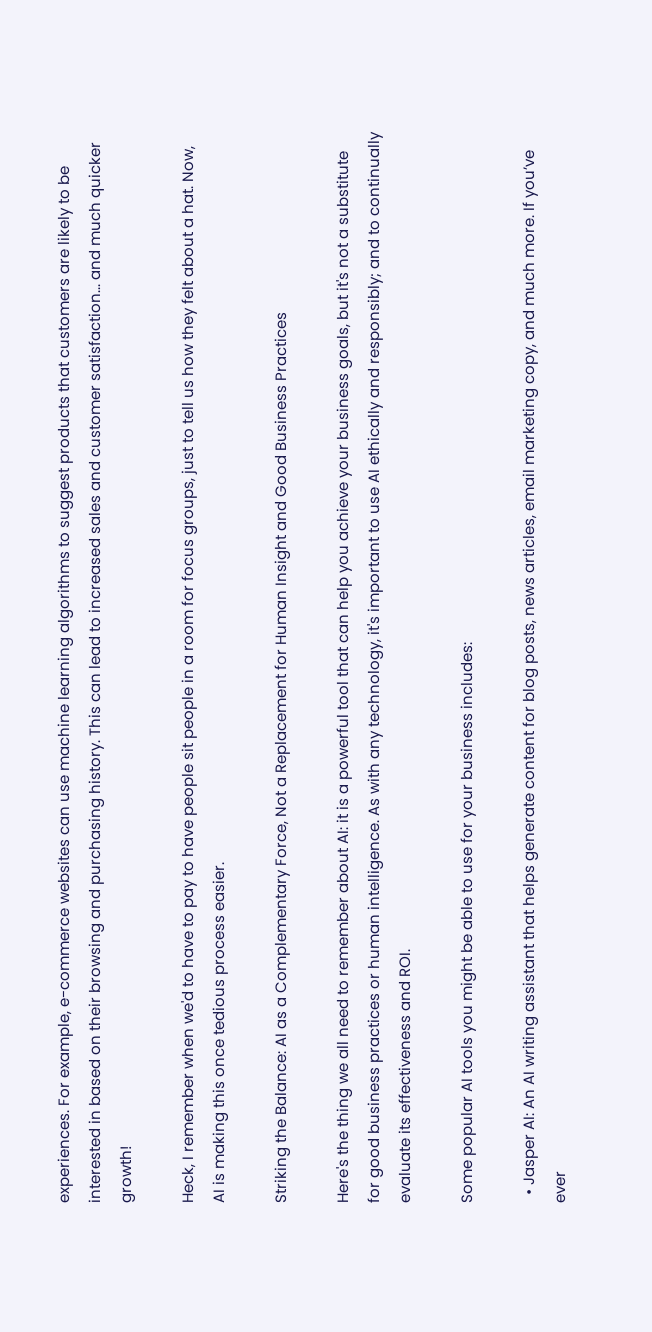experiences. For example, e-commerce websites can use machine learning algorithms to suggest products that customers are likely to be interested in based on their browsing and purchasing history. This can lead to increased sales and customer satisfaction... and much quicker growth!

Heck, I remember when we'd to have to pay to have people sit people in a room for focus groups, just to tell us how they felt about a hat. Now, AI is making this once tedious process easier.

Striking the Balance: AI as a Complementary Force, Not a Replacement for Human Insight and Good Business Practices

Here's the thing we all need to remember about AI: it is a powerful tool that can help you achieve your business goals, but it's not a substitute for good business practices or human intelligence. As with any technology, it's important to use AI ethically and responsibly; and to continually evaluate its effectiveness and ROI.

Some popular AI tools you might be able to use for your business includes:

  • Jasper AI: An AI writing assistant that helps generate content for blog posts, news articles, email marketing copy, and much more. If you’ve ever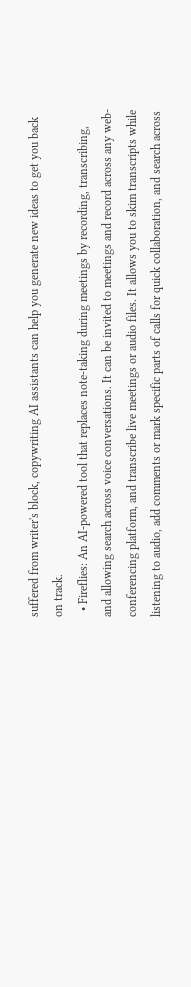suffered from writer's block, copywriting AI assistants can help you generate new ideas to get you back on track.
  • Fireflies: An AI-powered tool that replaces note-taking during meetings by recording, transcribing, and allowing search across voice conversations. It can be invited to meetings and record across any web-conferencing platform, and transcribe live meetings or audio files. It allows you to skim transcripts while listening to audio, add comments or mark specific parts of calls for quick collaboration, and search across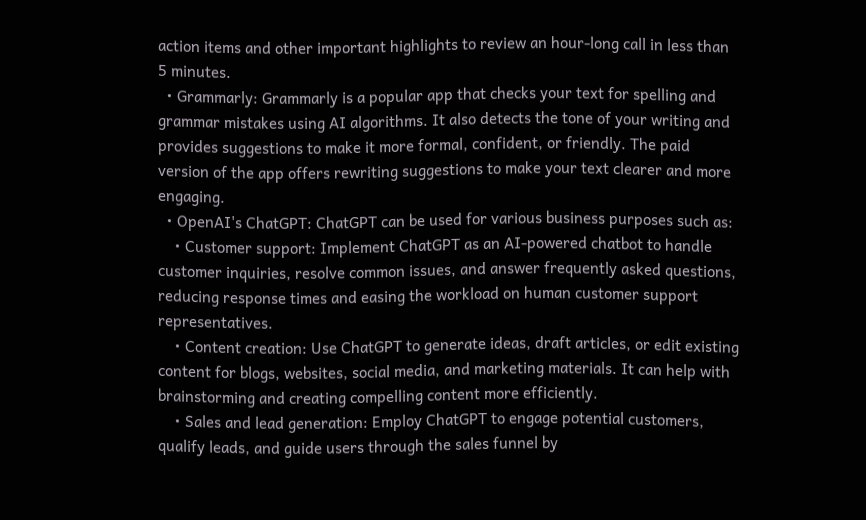action items and other important highlights to review an hour-long call in less than 5 minutes.
  • Grammarly: Grammarly is a popular app that checks your text for spelling and grammar mistakes using AI algorithms. It also detects the tone of your writing and provides suggestions to make it more formal, confident, or friendly. The paid version of the app offers rewriting suggestions to make your text clearer and more engaging.
  • OpenAI's ChatGPT: ChatGPT can be used for various business purposes such as:
    • Customer support: Implement ChatGPT as an AI-powered chatbot to handle customer inquiries, resolve common issues, and answer frequently asked questions, reducing response times and easing the workload on human customer support representatives.
    • Content creation: Use ChatGPT to generate ideas, draft articles, or edit existing content for blogs, websites, social media, and marketing materials. It can help with brainstorming and creating compelling content more efficiently.
    • Sales and lead generation: Employ ChatGPT to engage potential customers, qualify leads, and guide users through the sales funnel by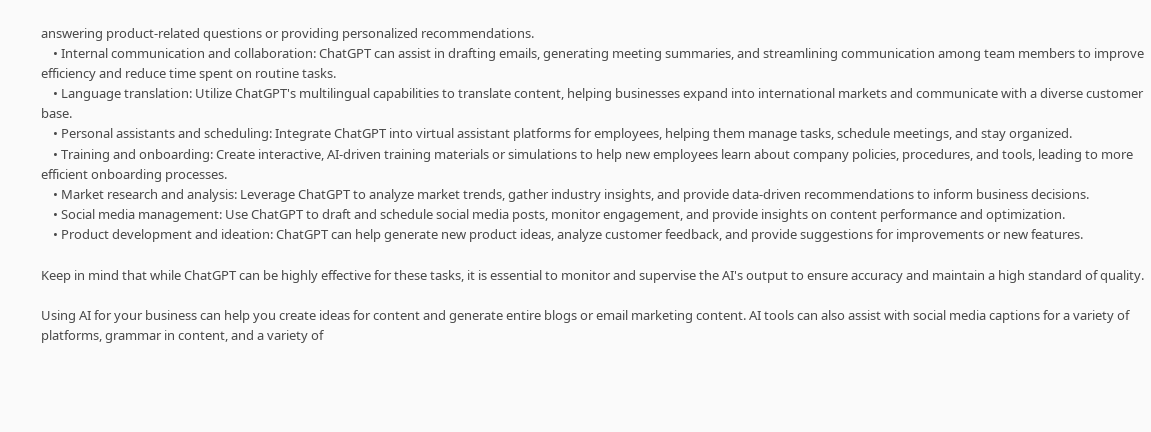answering product-related questions or providing personalized recommendations.
    • Internal communication and collaboration: ChatGPT can assist in drafting emails, generating meeting summaries, and streamlining communication among team members to improve efficiency and reduce time spent on routine tasks.
    • Language translation: Utilize ChatGPT's multilingual capabilities to translate content, helping businesses expand into international markets and communicate with a diverse customer base.
    • Personal assistants and scheduling: Integrate ChatGPT into virtual assistant platforms for employees, helping them manage tasks, schedule meetings, and stay organized.
    • Training and onboarding: Create interactive, AI-driven training materials or simulations to help new employees learn about company policies, procedures, and tools, leading to more efficient onboarding processes.
    • Market research and analysis: Leverage ChatGPT to analyze market trends, gather industry insights, and provide data-driven recommendations to inform business decisions.
    • Social media management: Use ChatGPT to draft and schedule social media posts, monitor engagement, and provide insights on content performance and optimization.
    • Product development and ideation: ChatGPT can help generate new product ideas, analyze customer feedback, and provide suggestions for improvements or new features.

Keep in mind that while ChatGPT can be highly effective for these tasks, it is essential to monitor and supervise the AI's output to ensure accuracy and maintain a high standard of quality.

Using AI for your business can help you create ideas for content and generate entire blogs or email marketing content. AI tools can also assist with social media captions for a variety of platforms, grammar in content, and a variety of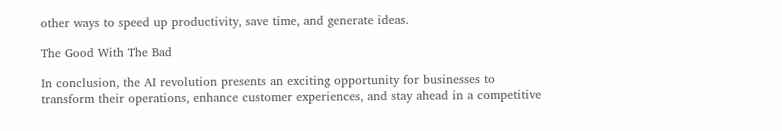other ways to speed up productivity, save time, and generate ideas.

The Good With The Bad

In conclusion, the AI revolution presents an exciting opportunity for businesses to transform their operations, enhance customer experiences, and stay ahead in a competitive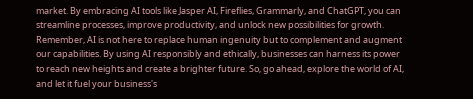market. By embracing AI tools like Jasper AI, Fireflies, Grammarly, and ChatGPT, you can streamline processes, improve productivity, and unlock new possibilities for growth. Remember, AI is not here to replace human ingenuity but to complement and augment our capabilities. By using AI responsibly and ethically, businesses can harness its power to reach new heights and create a brighter future. So, go ahead, explore the world of AI, and let it fuel your business's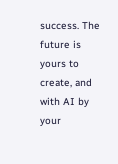success. The future is yours to create, and with AI by your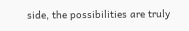side, the possibilities are truly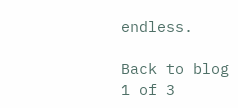endless.

Back to blog
1 of 3